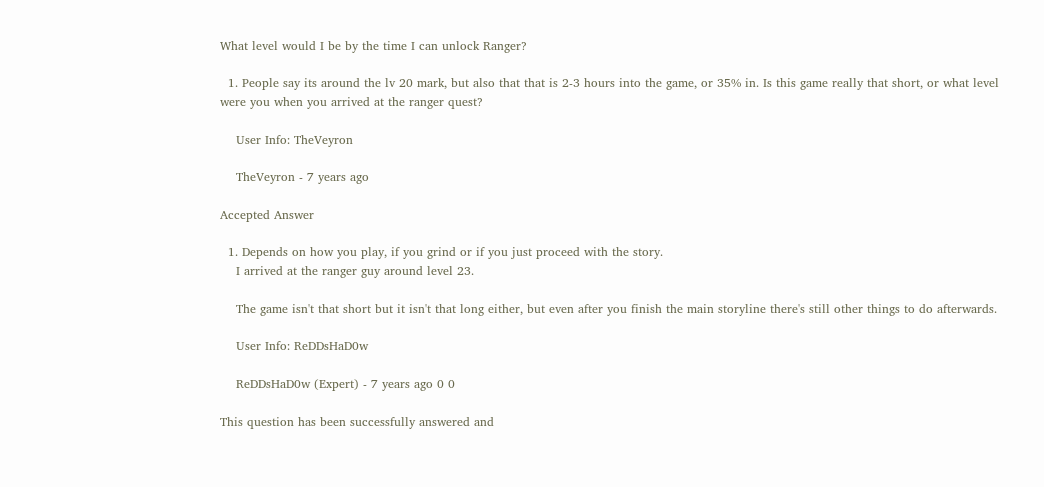What level would I be by the time I can unlock Ranger?

  1. People say its around the lv 20 mark, but also that that is 2-3 hours into the game, or 35% in. Is this game really that short, or what level were you when you arrived at the ranger quest?

    User Info: TheVeyron

    TheVeyron - 7 years ago

Accepted Answer

  1. Depends on how you play, if you grind or if you just proceed with the story.
    I arrived at the ranger guy around level 23.

    The game isn't that short but it isn't that long either, but even after you finish the main storyline there's still other things to do afterwards.

    User Info: ReDDsHaD0w

    ReDDsHaD0w (Expert) - 7 years ago 0 0

This question has been successfully answered and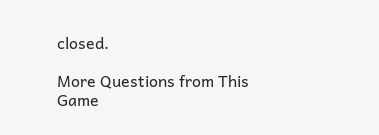closed.

More Questions from This Game